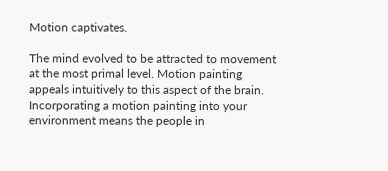Motion captivates.

The mind evolved to be attracted to movement at the most primal level. Motion painting appeals intuitively to this aspect of the brain. Incorporating a motion painting into your environment means the people in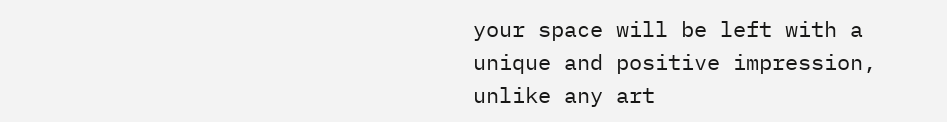your space will be left with a unique and positive impression, unlike any art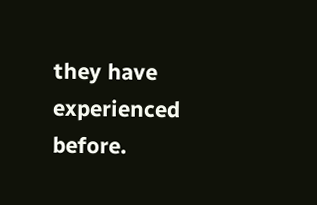they have experienced before.